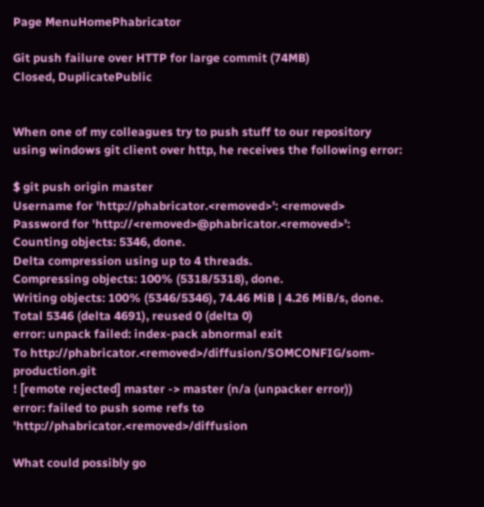Page MenuHomePhabricator

Git push failure over HTTP for large commit (74MB)
Closed, DuplicatePublic


When one of my colleagues try to push stuff to our repository using windows git client over http, he receives the following error:

$ git push origin master
Username for 'http://phabricator.<removed>': <removed>
Password for 'http://<removed>@phabricator.<removed>':
Counting objects: 5346, done.
Delta compression using up to 4 threads.
Compressing objects: 100% (5318/5318), done.
Writing objects: 100% (5346/5346), 74.46 MiB | 4.26 MiB/s, done.
Total 5346 (delta 4691), reused 0 (delta 0)
error: unpack failed: index-pack abnormal exit
To http://phabricator.<removed>/diffusion/SOMCONFIG/som-production.git
! [remote rejected] master -> master (n/a (unpacker error))
error: failed to push some refs to 'http://phabricator.<removed>/diffusion

What could possibly go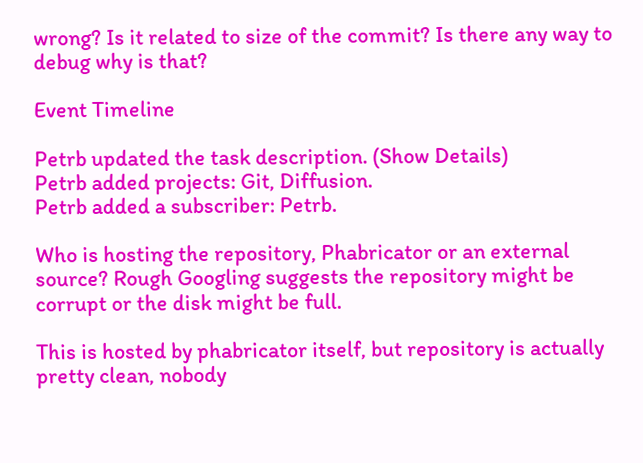wrong? Is it related to size of the commit? Is there any way to debug why is that?

Event Timeline

Petrb updated the task description. (Show Details)
Petrb added projects: Git, Diffusion.
Petrb added a subscriber: Petrb.

Who is hosting the repository, Phabricator or an external source? Rough Googling suggests the repository might be corrupt or the disk might be full.

This is hosted by phabricator itself, but repository is actually pretty clean, nobody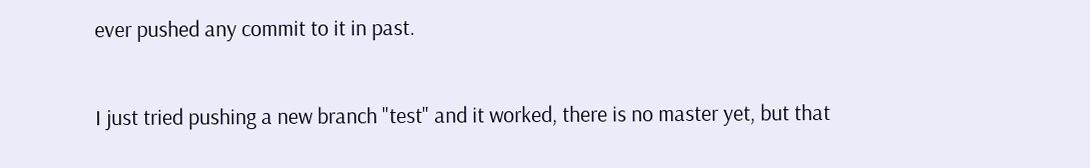ever pushed any commit to it in past.

I just tried pushing a new branch "test" and it worked, there is no master yet, but that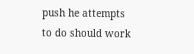push he attempts to do should work